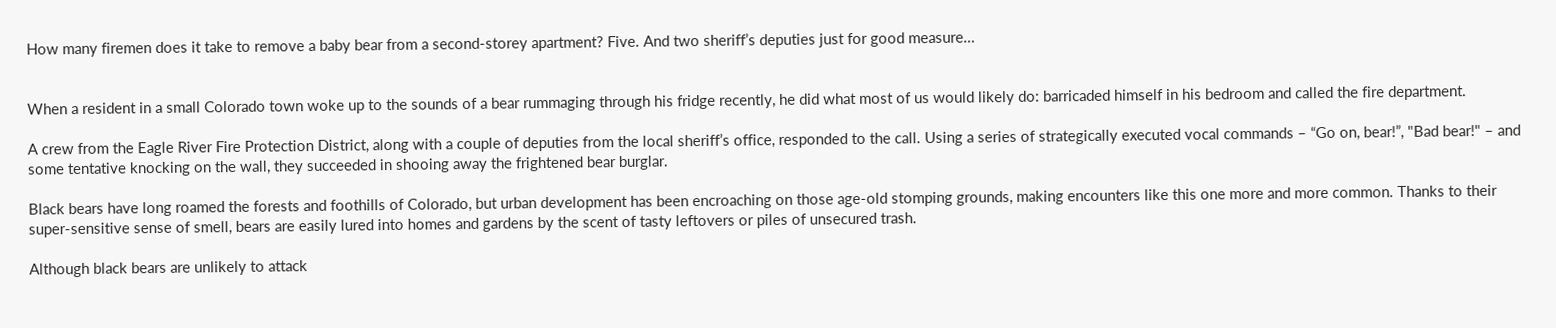How many firemen does it take to remove a baby bear from a second-storey apartment? Five. And two sheriff’s deputies just for good measure…


When a resident in a small Colorado town woke up to the sounds of a bear rummaging through his fridge recently, he did what most of us would likely do: barricaded himself in his bedroom and called the fire department.

A crew from the Eagle River Fire Protection District, along with a couple of deputies from the local sheriff’s office, responded to the call. Using a series of strategically executed vocal commands – “Go on, bear!”, "Bad bear!" – and some tentative knocking on the wall, they succeeded in shooing away the frightened bear burglar.

Black bears have long roamed the forests and foothills of Colorado, but urban development has been encroaching on those age-old stomping grounds, making encounters like this one more and more common. Thanks to their super-sensitive sense of smell, bears are easily lured into homes and gardens by the scent of tasty leftovers or piles of unsecured trash.

Although black bears are unlikely to attack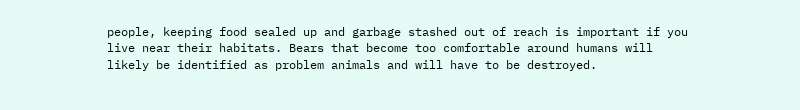people, keeping food sealed up and garbage stashed out of reach is important if you live near their habitats. Bears that become too comfortable around humans will likely be identified as problem animals and will have to be destroyed.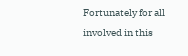Fortunately for all involved in this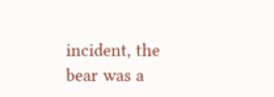incident, the bear was a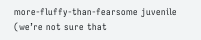more-fluffy-than-fearsome juvenile (we’re not sure that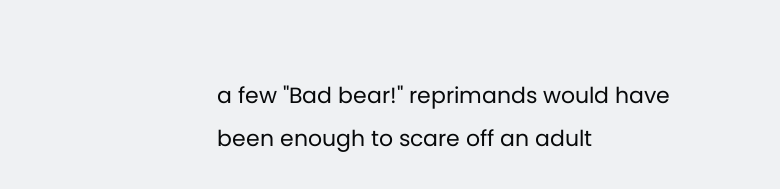a few "Bad bear!" reprimands would have been enough to scare off an adult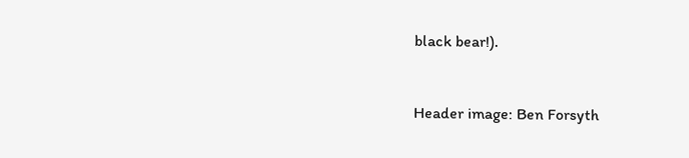black bear!).


Header image: Ben Forsyth